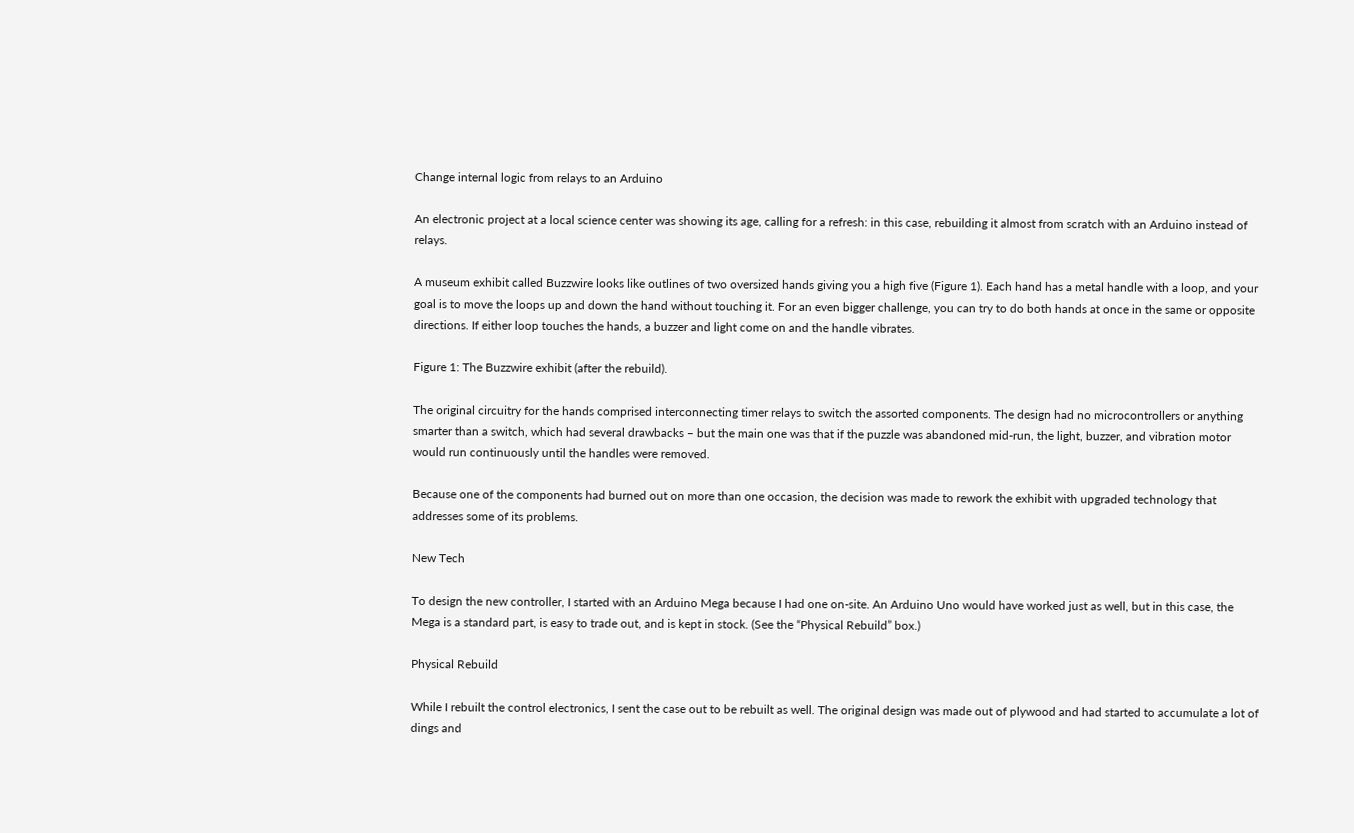Change internal logic from relays to an Arduino

An electronic project at a local science center was showing its age, calling for a refresh: in this case, rebuilding it almost from scratch with an Arduino instead of relays.

A museum exhibit called Buzzwire looks like outlines of two oversized hands giving you a high five (Figure 1). Each hand has a metal handle with a loop, and your goal is to move the loops up and down the hand without touching it. For an even bigger challenge, you can try to do both hands at once in the same or opposite directions. If either loop touches the hands, a buzzer and light come on and the handle vibrates.

Figure 1: The Buzzwire exhibit (after the rebuild).

The original circuitry for the hands comprised interconnecting timer relays to switch the assorted components. The design had no microcontrollers or anything smarter than a switch, which had several drawbacks – but the main one was that if the puzzle was abandoned mid-run, the light, buzzer, and vibration motor would run continuously until the handles were removed.

Because one of the components had burned out on more than one occasion, the decision was made to rework the exhibit with upgraded technology that addresses some of its problems.

New Tech

To design the new controller, I started with an Arduino Mega because I had one on-site. An Arduino Uno would have worked just as well, but in this case, the Mega is a standard part, is easy to trade out, and is kept in stock. (See the “Physical Rebuild” box.)

Physical Rebuild

While I rebuilt the control electronics, I sent the case out to be rebuilt as well. The original design was made out of plywood and had started to accumulate a lot of dings and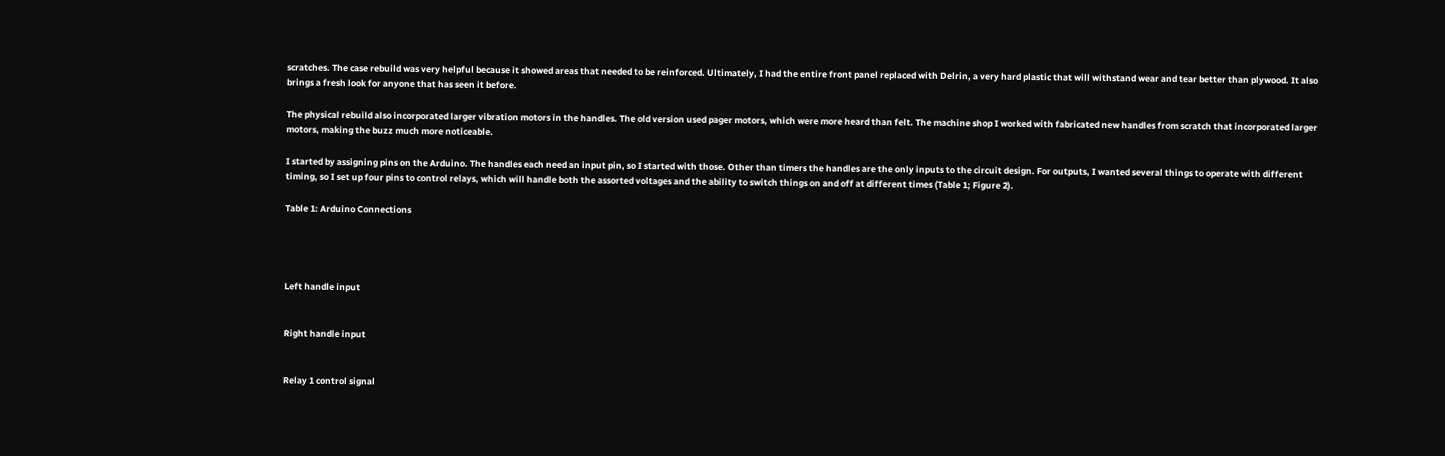scratches. The case rebuild was very helpful because it showed areas that needed to be reinforced. Ultimately, I had the entire front panel replaced with Delrin, a very hard plastic that will withstand wear and tear better than plywood. It also brings a fresh look for anyone that has seen it before.

The physical rebuild also incorporated larger vibration motors in the handles. The old version used pager motors, which were more heard than felt. The machine shop I worked with fabricated new handles from scratch that incorporated larger motors, making the buzz much more noticeable.

I started by assigning pins on the Arduino. The handles each need an input pin, so I started with those. Other than timers the handles are the only inputs to the circuit design. For outputs, I wanted several things to operate with different timing, so I set up four pins to control relays, which will handle both the assorted voltages and the ability to switch things on and off at different times (Table 1; Figure 2).

Table 1: Arduino Connections




Left handle input


Right handle input


Relay 1 control signal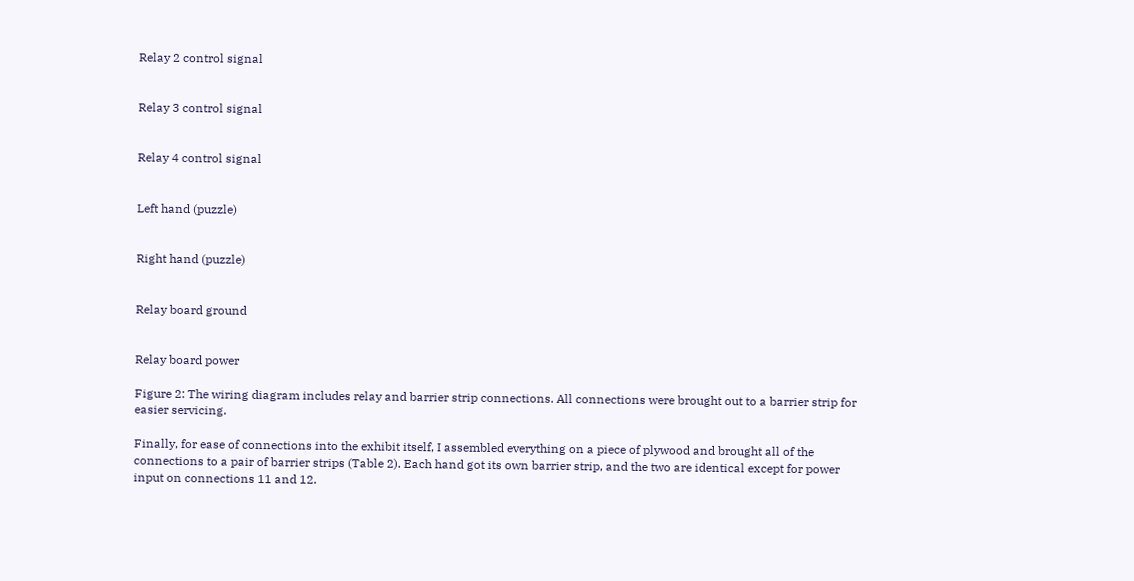Relay 2 control signal


Relay 3 control signal


Relay 4 control signal


Left hand (puzzle)


Right hand (puzzle)


Relay board ground


Relay board power

Figure 2: The wiring diagram includes relay and barrier strip connections. All connections were brought out to a barrier strip for easier servicing.

Finally, for ease of connections into the exhibit itself, I assembled everything on a piece of plywood and brought all of the connections to a pair of barrier strips (Table 2). Each hand got its own barrier strip, and the two are identical except for power input on connections 11 and 12.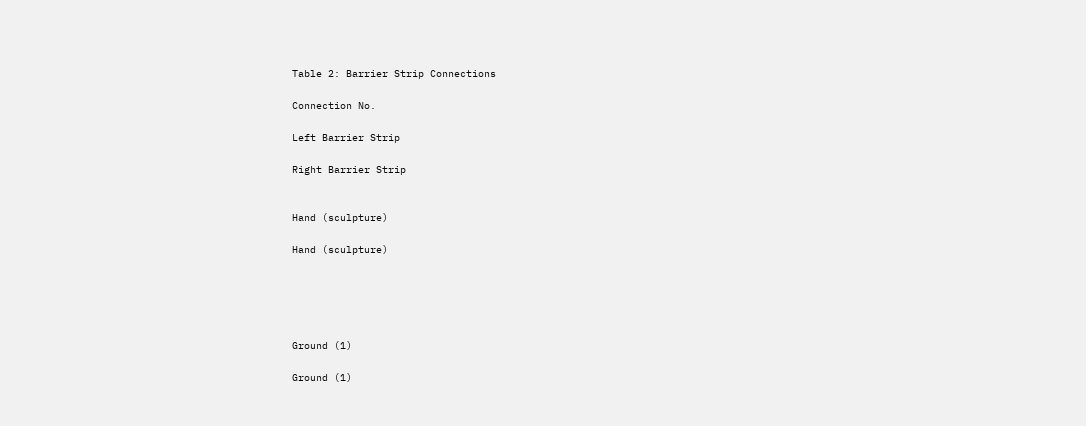Table 2: Barrier Strip Connections

Connection No.

Left Barrier Strip

Right Barrier Strip


Hand (sculpture)

Hand (sculpture)





Ground (1)

Ground (1)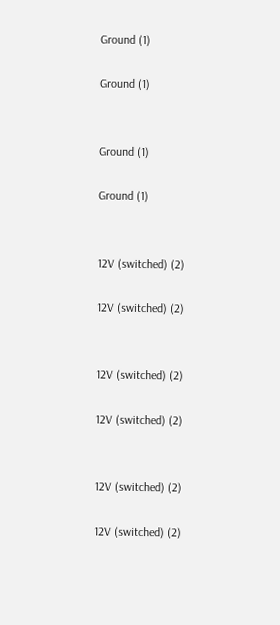Ground (1)

Ground (1)


Ground (1)

Ground (1)


12V (switched) (2)

12V (switched) (2)


12V (switched) (2)

12V (switched) (2)


12V (switched) (2)

12V (switched) (2)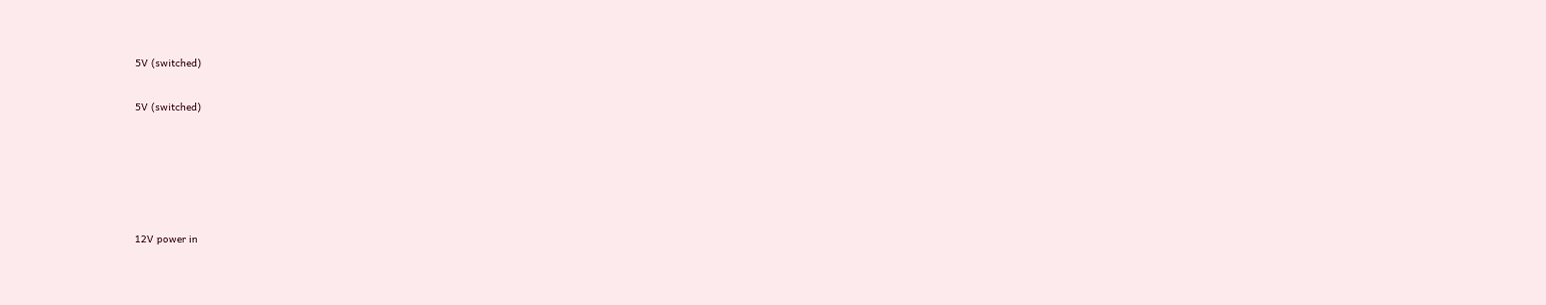5V (switched)

5V (switched)





12V power in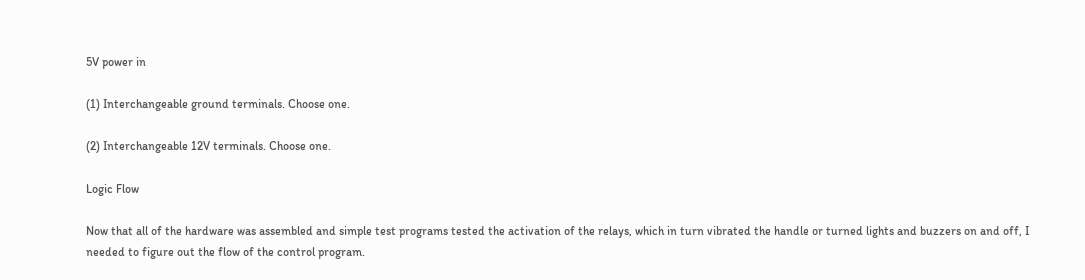5V power in

(1) Interchangeable ground terminals. Choose one.

(2) Interchangeable 12V terminals. Choose one.

Logic Flow

Now that all of the hardware was assembled and simple test programs tested the activation of the relays, which in turn vibrated the handle or turned lights and buzzers on and off, I needed to figure out the flow of the control program.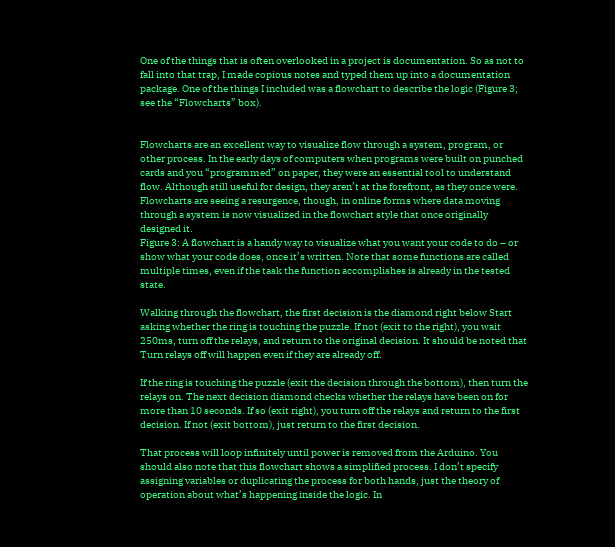One of the things that is often overlooked in a project is documentation. So as not to fall into that trap, I made copious notes and typed them up into a documentation package. One of the things I included was a flowchart to describe the logic (Figure 3; see the “Flowcharts” box).


Flowcharts are an excellent way to visualize flow through a system, program, or other process. In the early days of computers when programs were built on punched cards and you “programmed” on paper, they were an essential tool to understand flow. Although still useful for design, they aren’t at the forefront, as they once were. Flowcharts are seeing a resurgence, though, in online forms where data moving through a system is now visualized in the flowchart style that once originally designed it.
Figure 3: A flowchart is a handy way to visualize what you want your code to do – or show what your code does, once it’s written. Note that some functions are called multiple times, even if the task the function accomplishes is already in the tested state.

Walking through the flowchart, the first decision is the diamond right below Start asking whether the ring is touching the puzzle. If not (exit to the right), you wait 250ms, turn off the relays, and return to the original decision. It should be noted that Turn relays off will happen even if they are already off.

If the ring is touching the puzzle (exit the decision through the bottom), then turn the relays on. The next decision diamond checks whether the relays have been on for more than 10 seconds. If so (exit right), you turn off the relays and return to the first decision. If not (exit bottom), just return to the first decision.

That process will loop infinitely until power is removed from the Arduino. You should also note that this flowchart shows a simplified process. I don’t specify assigning variables or duplicating the process for both hands, just the theory of operation about what’s happening inside the logic. In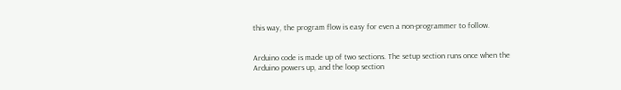this way, the program flow is easy for even a non-programmer to follow.


Arduino code is made up of two sections. The setup section runs once when the Arduino powers up, and the loop section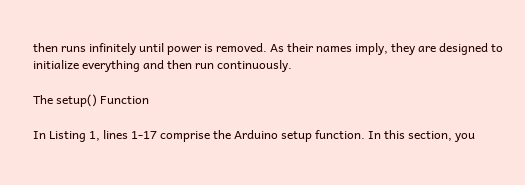then runs infinitely until power is removed. As their names imply, they are designed to initialize everything and then run continuously.

The setup() Function

In Listing 1, lines 1-17 comprise the Arduino setup function. In this section, you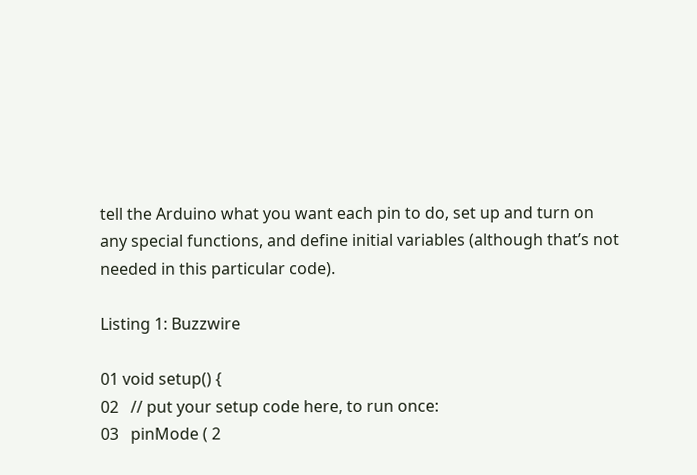tell the Arduino what you want each pin to do, set up and turn on any special functions, and define initial variables (although that’s not needed in this particular code).

Listing 1: Buzzwire

01 void setup() {
02   // put your setup code here, to run once:
03   pinMode ( 2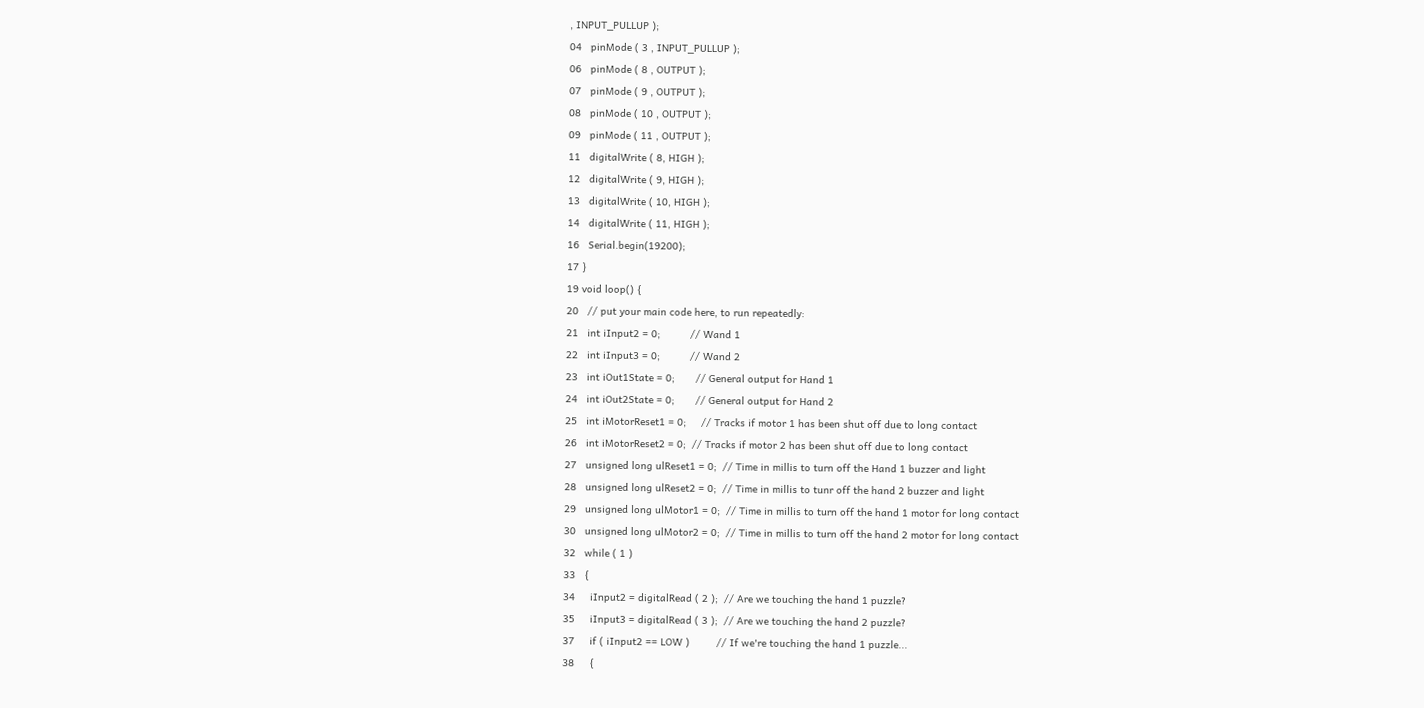, INPUT_PULLUP );
04   pinMode ( 3 , INPUT_PULLUP );
06   pinMode ( 8 , OUTPUT );
07   pinMode ( 9 , OUTPUT );
08   pinMode ( 10 , OUTPUT );
09   pinMode ( 11 , OUTPUT );
11   digitalWrite ( 8, HIGH );
12   digitalWrite ( 9, HIGH );
13   digitalWrite ( 10, HIGH );
14   digitalWrite ( 11, HIGH );
16   Serial.begin(19200);
17 }
19 void loop() {
20   // put your main code here, to run repeatedly:
21   int iInput2 = 0;          // Wand 1
22   int iInput3 = 0;          // Wand 2
23   int iOut1State = 0;       // General output for Hand 1
24   int iOut2State = 0;       // General output for Hand 2
25   int iMotorReset1 = 0;     // Tracks if motor 1 has been shut off due to long contact
26   int iMotorReset2 = 0;  // Tracks if motor 2 has been shut off due to long contact
27   unsigned long ulReset1 = 0;  // Time in millis to turn off the Hand 1 buzzer and light
28   unsigned long ulReset2 = 0;  // Time in millis to tunr off the hand 2 buzzer and light
29   unsigned long ulMotor1 = 0;  // Time in millis to turn off the hand 1 motor for long contact
30   unsigned long ulMotor2 = 0;  // Time in millis to turn off the hand 2 motor for long contact
32   while ( 1 )
33   {
34     iInput2 = digitalRead ( 2 );  // Are we touching the hand 1 puzzle?
35     iInput3 = digitalRead ( 3 );  // Are we touching the hand 2 puzzle?
37     if ( iInput2 == LOW )         // If we're touching the hand 1 puzzle...
38     {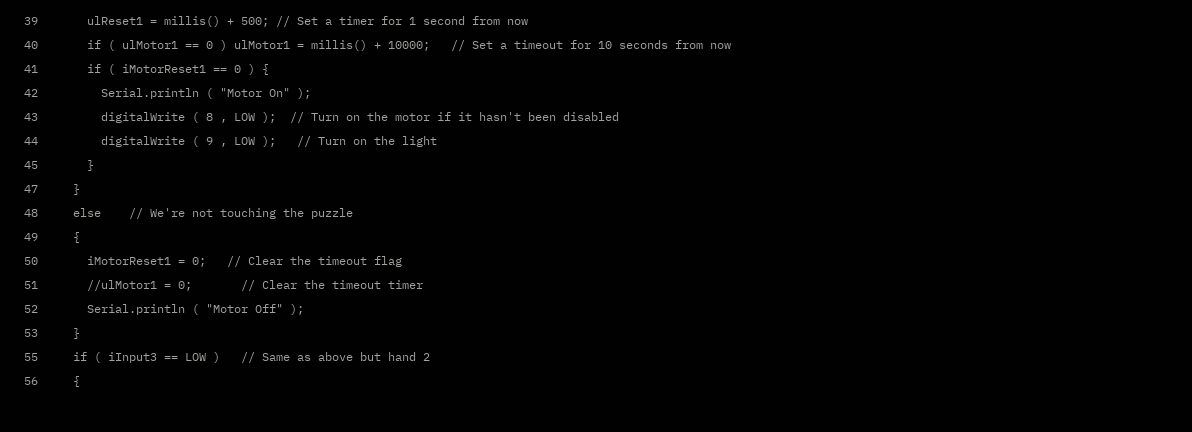39       ulReset1 = millis() + 500; // Set a timer for 1 second from now
40       if ( ulMotor1 == 0 ) ulMotor1 = millis() + 10000;   // Set a timeout for 10 seconds from now
41       if ( iMotorReset1 == 0 ) {
42         Serial.println ( "Motor On" );
43         digitalWrite ( 8 , LOW );  // Turn on the motor if it hasn't been disabled
44         digitalWrite ( 9 , LOW );   // Turn on the light
45       }
47     }
48     else    // We're not touching the puzzle
49     {
50       iMotorReset1 = 0;   // Clear the timeout flag
51       //ulMotor1 = 0;       // Clear the timeout timer
52       Serial.println ( "Motor Off" );
53     }
55     if ( iInput3 == LOW )   // Same as above but hand 2
56     {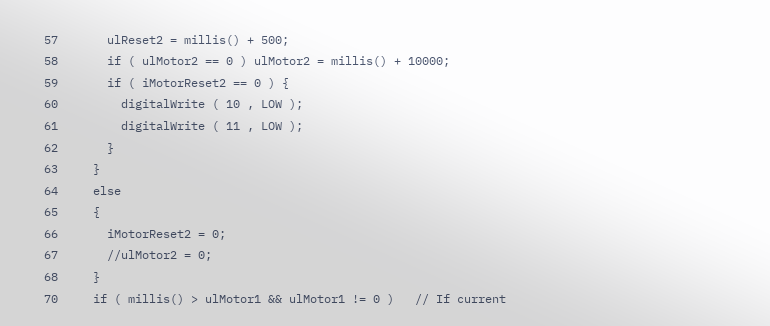57       ulReset2 = millis() + 500;
58       if ( ulMotor2 == 0 ) ulMotor2 = millis() + 10000;
59       if ( iMotorReset2 == 0 ) {
60         digitalWrite ( 10 , LOW );
61         digitalWrite ( 11 , LOW );
62       }
63     }
64     else
65     {
66       iMotorReset2 = 0;
67       //ulMotor2 = 0;
68     }
70     if ( millis() > ulMotor1 && ulMotor1 != 0 )   // If current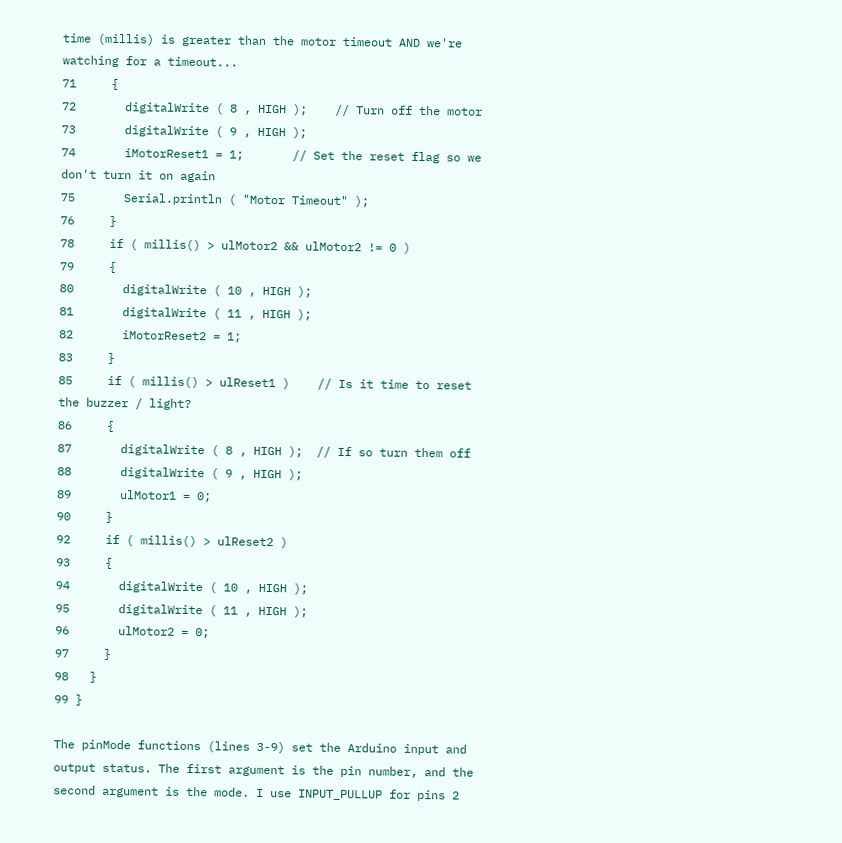time (millis) is greater than the motor timeout AND we're watching for a timeout...
71     {
72       digitalWrite ( 8 , HIGH );    // Turn off the motor
73       digitalWrite ( 9 , HIGH );
74       iMotorReset1 = 1;       // Set the reset flag so we don't turn it on again
75       Serial.println ( "Motor Timeout" );
76     }
78     if ( millis() > ulMotor2 && ulMotor2 != 0 )
79     {
80       digitalWrite ( 10 , HIGH );
81       digitalWrite ( 11 , HIGH );
82       iMotorReset2 = 1;
83     }
85     if ( millis() > ulReset1 )    // Is it time to reset the buzzer / light?
86     {
87       digitalWrite ( 8 , HIGH );  // If so turn them off
88       digitalWrite ( 9 , HIGH );
89       ulMotor1 = 0;
90     }
92     if ( millis() > ulReset2 )
93     {
94       digitalWrite ( 10 , HIGH );
95       digitalWrite ( 11 , HIGH );
96       ulMotor2 = 0;
97     }
98   }
99 }

The pinMode functions (lines 3-9) set the Arduino input and output status. The first argument is the pin number, and the second argument is the mode. I use INPUT_PULLUP for pins 2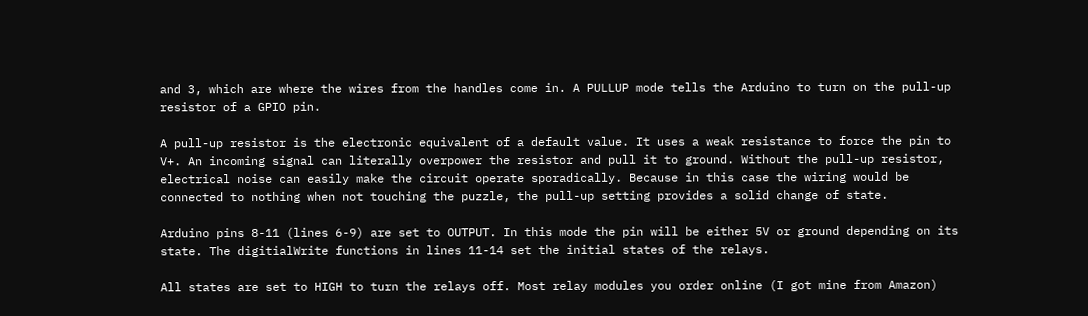and 3, which are where the wires from the handles come in. A PULLUP mode tells the Arduino to turn on the pull-up resistor of a GPIO pin.

A pull-up resistor is the electronic equivalent of a default value. It uses a weak resistance to force the pin to V+. An incoming signal can literally overpower the resistor and pull it to ground. Without the pull-up resistor, electrical noise can easily make the circuit operate sporadically. Because in this case the wiring would be connected to nothing when not touching the puzzle, the pull-up setting provides a solid change of state.

Arduino pins 8-11 (lines 6-9) are set to OUTPUT. In this mode the pin will be either 5V or ground depending on its state. The digitialWrite functions in lines 11-14 set the initial states of the relays.

All states are set to HIGH to turn the relays off. Most relay modules you order online (I got mine from Amazon)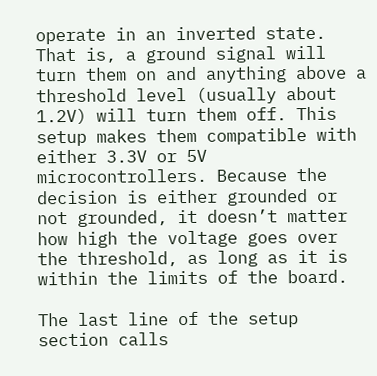operate in an inverted state. That is, a ground signal will turn them on and anything above a threshold level (usually about 1.2V) will turn them off. This setup makes them compatible with either 3.3V or 5V microcontrollers. Because the decision is either grounded or not grounded, it doesn’t matter how high the voltage goes over the threshold, as long as it is within the limits of the board.

The last line of the setup section calls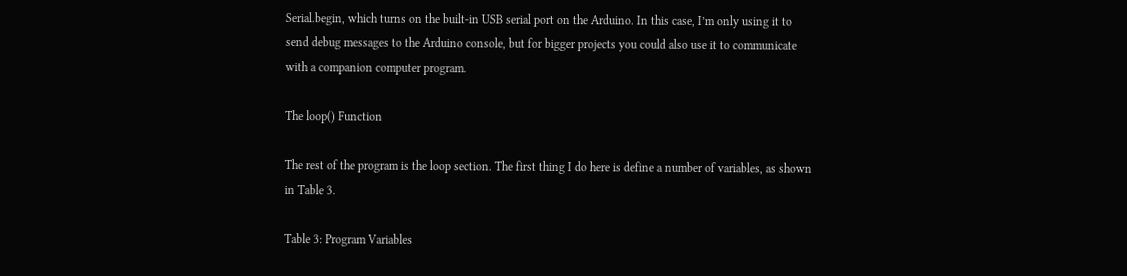Serial.begin, which turns on the built-in USB serial port on the Arduino. In this case, I’m only using it to send debug messages to the Arduino console, but for bigger projects you could also use it to communicate with a companion computer program.

The loop() Function

The rest of the program is the loop section. The first thing I do here is define a number of variables, as shown in Table 3.

Table 3: Program Variables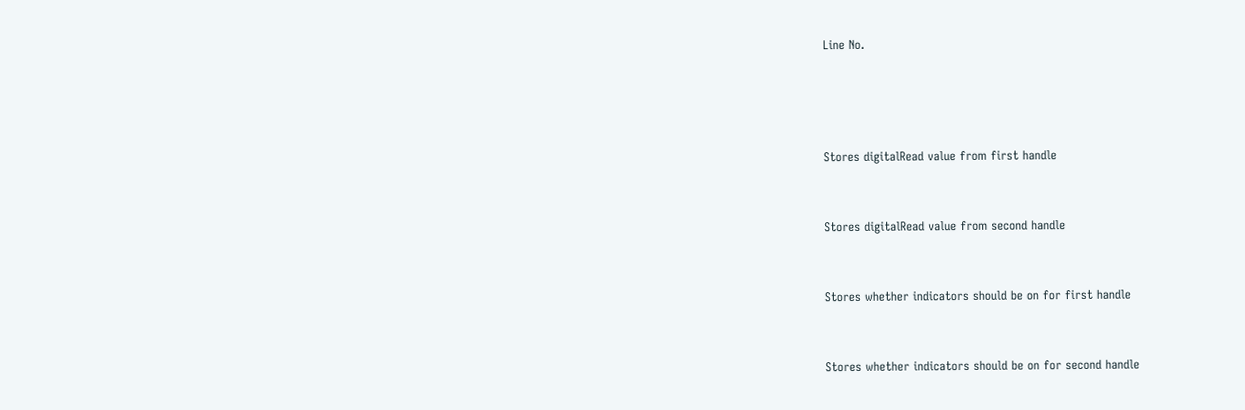Line No.







Stores digitalRead value from first handle




Stores digitalRead value from second handle




Stores whether indicators should be on for first handle




Stores whether indicators should be on for second handle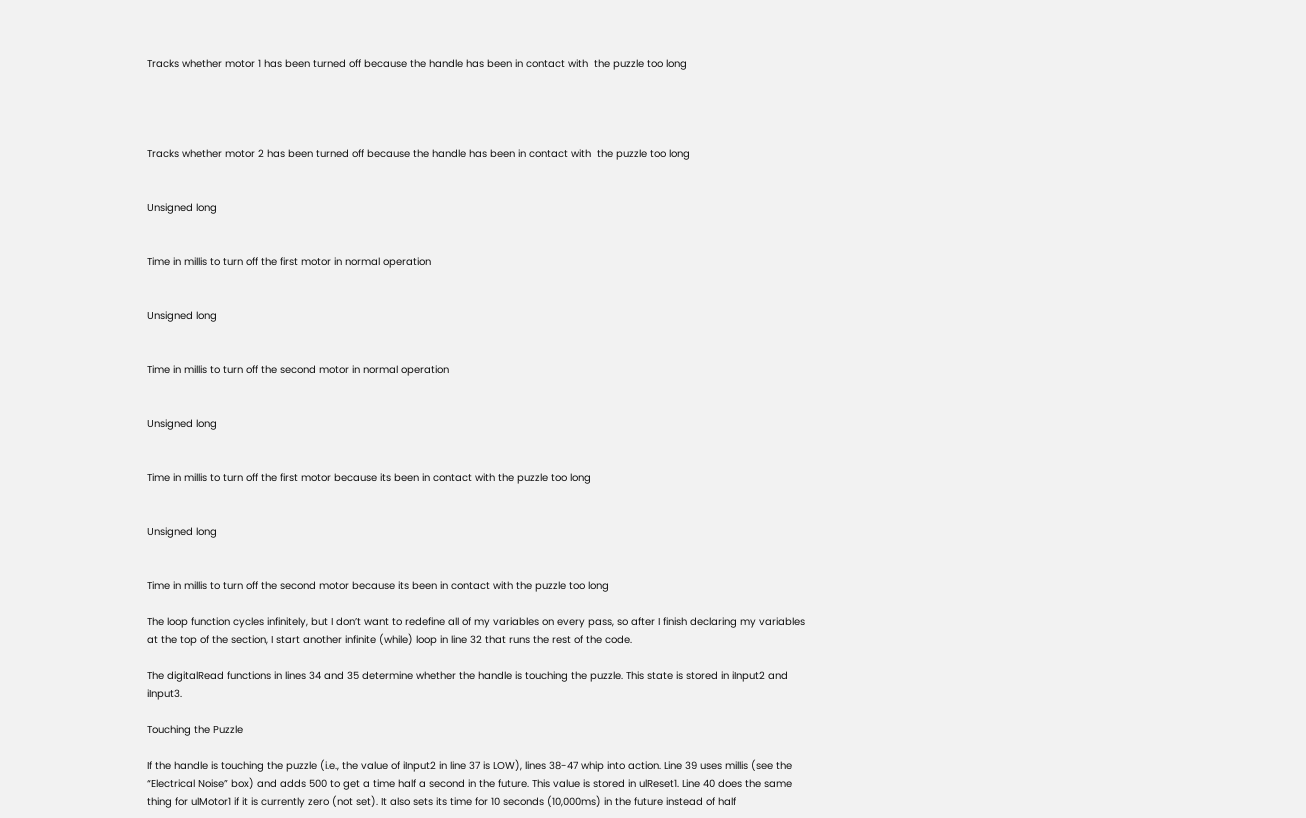Tracks whether motor 1 has been turned off because the handle has been in contact with  the puzzle too long




Tracks whether motor 2 has been turned off because the handle has been in contact with  the puzzle too long


Unsigned long


Time in millis to turn off the first motor in normal operation


Unsigned long


Time in millis to turn off the second motor in normal operation


Unsigned long


Time in millis to turn off the first motor because its been in contact with the puzzle too long


Unsigned long


Time in millis to turn off the second motor because its been in contact with the puzzle too long

The loop function cycles infinitely, but I don’t want to redefine all of my variables on every pass, so after I finish declaring my variables at the top of the section, I start another infinite (while) loop in line 32 that runs the rest of the code.

The digitalRead functions in lines 34 and 35 determine whether the handle is touching the puzzle. This state is stored in iInput2 and iInput3.

Touching the Puzzle

If the handle is touching the puzzle (i.e., the value of iInput2 in line 37 is LOW), lines 38-47 whip into action. Line 39 uses millis (see the “Electrical Noise” box) and adds 500 to get a time half a second in the future. This value is stored in ulReset1. Line 40 does the same thing for ulMotor1 if it is currently zero (not set). It also sets its time for 10 seconds (10,000ms) in the future instead of half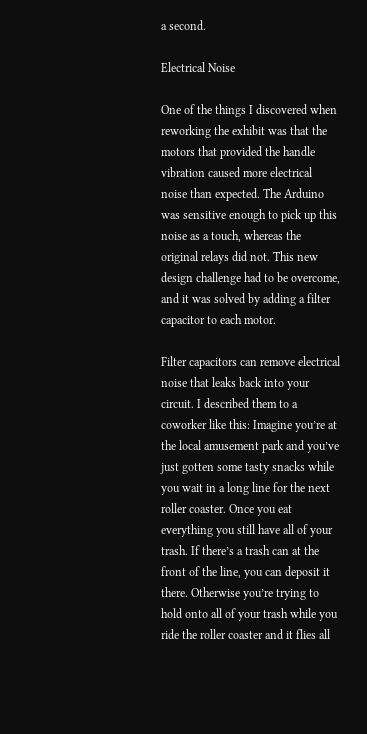a second.

Electrical Noise

One of the things I discovered when reworking the exhibit was that the motors that provided the handle vibration caused more electrical noise than expected. The Arduino was sensitive enough to pick up this noise as a touch, whereas the original relays did not. This new design challenge had to be overcome, and it was solved by adding a filter capacitor to each motor.

Filter capacitors can remove electrical noise that leaks back into your circuit. I described them to a coworker like this: Imagine you’re at the local amusement park and you’ve just gotten some tasty snacks while you wait in a long line for the next roller coaster. Once you eat everything you still have all of your trash. If there’s a trash can at the front of the line, you can deposit it there. Otherwise you’re trying to hold onto all of your trash while you ride the roller coaster and it flies all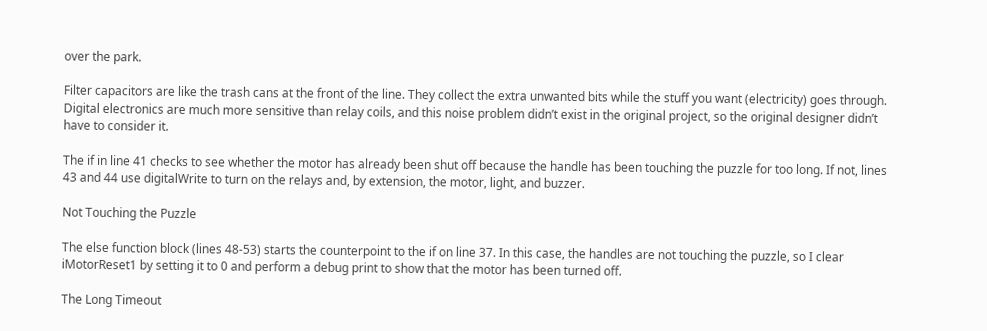over the park.

Filter capacitors are like the trash cans at the front of the line. They collect the extra unwanted bits while the stuff you want (electricity) goes through. Digital electronics are much more sensitive than relay coils, and this noise problem didn’t exist in the original project, so the original designer didn’t have to consider it.

The if in line 41 checks to see whether the motor has already been shut off because the handle has been touching the puzzle for too long. If not, lines 43 and 44 use digitalWrite to turn on the relays and, by extension, the motor, light, and buzzer.

Not Touching the Puzzle

The else function block (lines 48-53) starts the counterpoint to the if on line 37. In this case, the handles are not touching the puzzle, so I clear iMotorReset1 by setting it to 0 and perform a debug print to show that the motor has been turned off.

The Long Timeout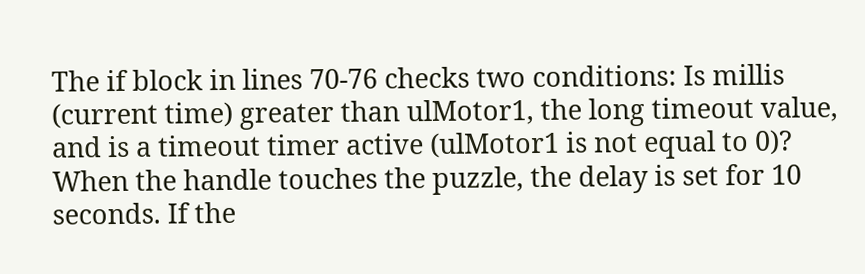The if block in lines 70-76 checks two conditions: Is millis (current time) greater than ulMotor1, the long timeout value, and is a timeout timer active (ulMotor1 is not equal to 0)? When the handle touches the puzzle, the delay is set for 10 seconds. If the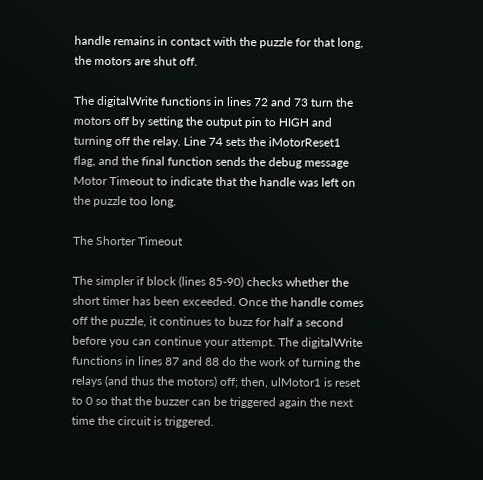handle remains in contact with the puzzle for that long, the motors are shut off.

The digitalWrite functions in lines 72 and 73 turn the motors off by setting the output pin to HIGH and turning off the relay. Line 74 sets the iMotorReset1 flag, and the final function sends the debug message Motor Timeout to indicate that the handle was left on the puzzle too long.

The Shorter Timeout

The simpler if block (lines 85-90) checks whether the short timer has been exceeded. Once the handle comes off the puzzle, it continues to buzz for half a second before you can continue your attempt. The digitalWrite functions in lines 87 and 88 do the work of turning the relays (and thus the motors) off; then, ulMotor1 is reset to 0 so that the buzzer can be triggered again the next time the circuit is triggered.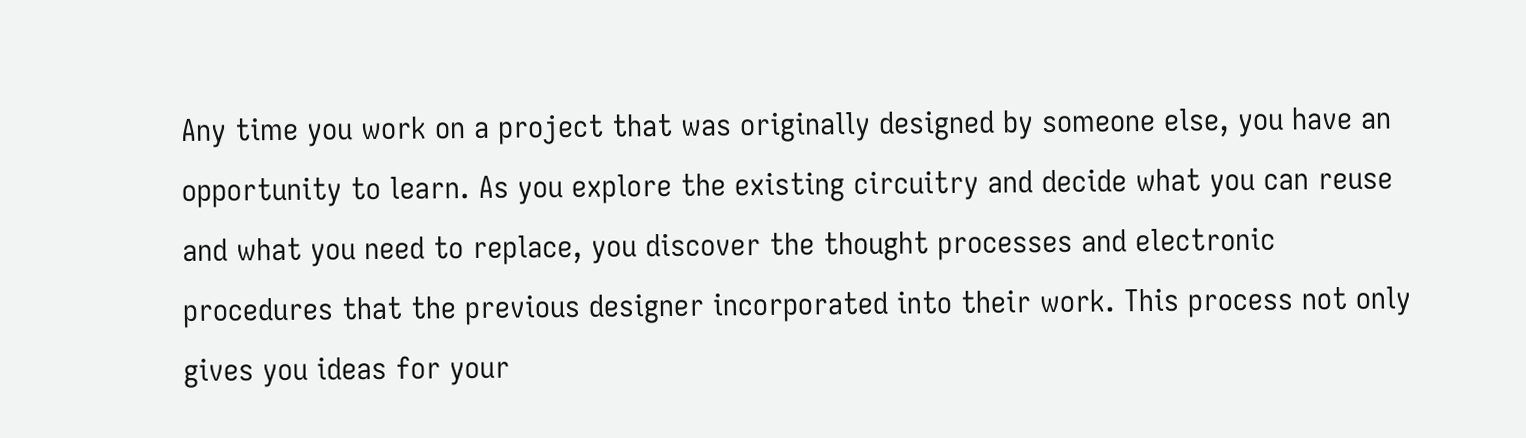Any time you work on a project that was originally designed by someone else, you have an opportunity to learn. As you explore the existing circuitry and decide what you can reuse and what you need to replace, you discover the thought processes and electronic procedures that the previous designer incorporated into their work. This process not only gives you ideas for your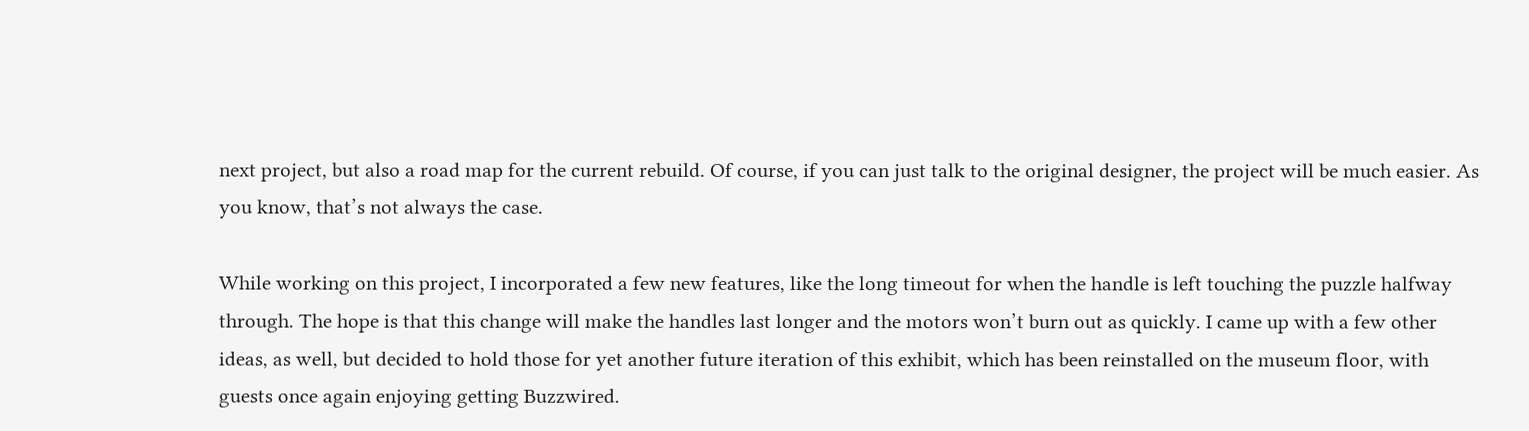next project, but also a road map for the current rebuild. Of course, if you can just talk to the original designer, the project will be much easier. As you know, that’s not always the case.

While working on this project, I incorporated a few new features, like the long timeout for when the handle is left touching the puzzle halfway through. The hope is that this change will make the handles last longer and the motors won’t burn out as quickly. I came up with a few other ideas, as well, but decided to hold those for yet another future iteration of this exhibit, which has been reinstalled on the museum floor, with guests once again enjoying getting Buzzwired.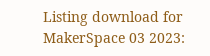Listing download for MakerSpace 03 2023: